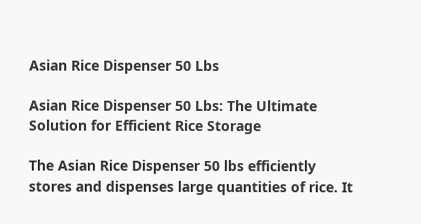Asian Rice Dispenser 50 Lbs

Asian Rice Dispenser 50 Lbs: The Ultimate Solution for Efficient Rice Storage

The Asian Rice Dispenser 50 lbs efficiently stores and dispenses large quantities of rice. It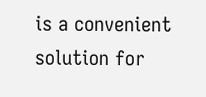is a convenient solution for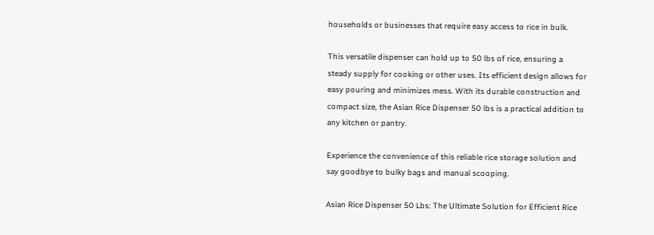households or businesses that require easy access to rice in bulk.

This versatile dispenser can hold up to 50 lbs of rice, ensuring a steady supply for cooking or other uses. Its efficient design allows for easy pouring and minimizes mess. With its durable construction and compact size, the Asian Rice Dispenser 50 lbs is a practical addition to any kitchen or pantry.

Experience the convenience of this reliable rice storage solution and say goodbye to bulky bags and manual scooping.

Asian Rice Dispenser 50 Lbs: The Ultimate Solution for Efficient Rice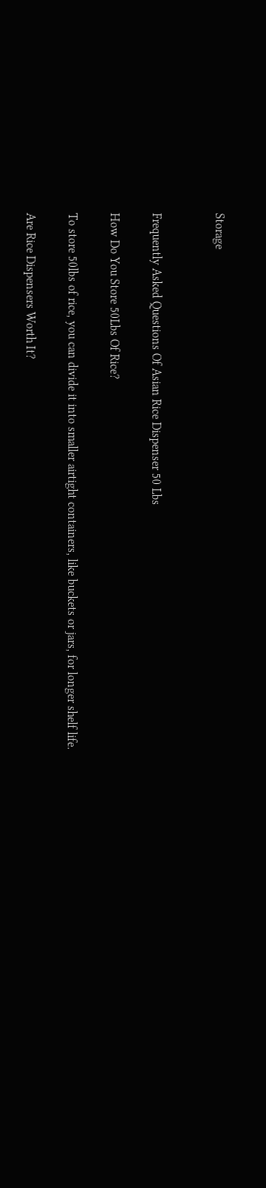Storage


Frequently Asked Questions Of Asian Rice Dispenser 50 Lbs

How Do You Store 50Lbs Of Rice?

To store 50lbs of rice, you can divide it into smaller airtight containers, like buckets or jars, for longer shelf life.

Are Rice Dispensers Worth It?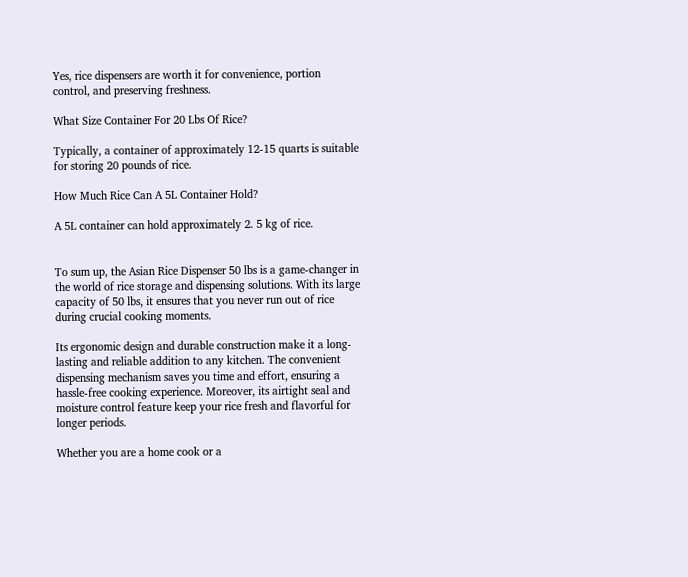Yes, rice dispensers are worth it for convenience, portion control, and preserving freshness.

What Size Container For 20 Lbs Of Rice?

Typically, a container of approximately 12-15 quarts is suitable for storing 20 pounds of rice.

How Much Rice Can A 5L Container Hold?

A 5L container can hold approximately 2. 5 kg of rice.


To sum up, the Asian Rice Dispenser 50 lbs is a game-changer in the world of rice storage and dispensing solutions. With its large capacity of 50 lbs, it ensures that you never run out of rice during crucial cooking moments.

Its ergonomic design and durable construction make it a long-lasting and reliable addition to any kitchen. The convenient dispensing mechanism saves you time and effort, ensuring a hassle-free cooking experience. Moreover, its airtight seal and moisture control feature keep your rice fresh and flavorful for longer periods.

Whether you are a home cook or a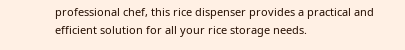professional chef, this rice dispenser provides a practical and efficient solution for all your rice storage needs.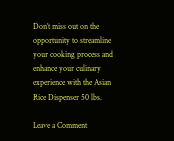Don’t miss out on the opportunity to streamline your cooking process and enhance your culinary experience with the Asian Rice Dispenser 50 lbs.

Leave a Comment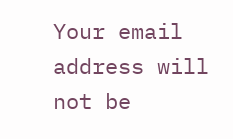Your email address will not be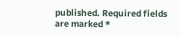published. Required fields are marked *